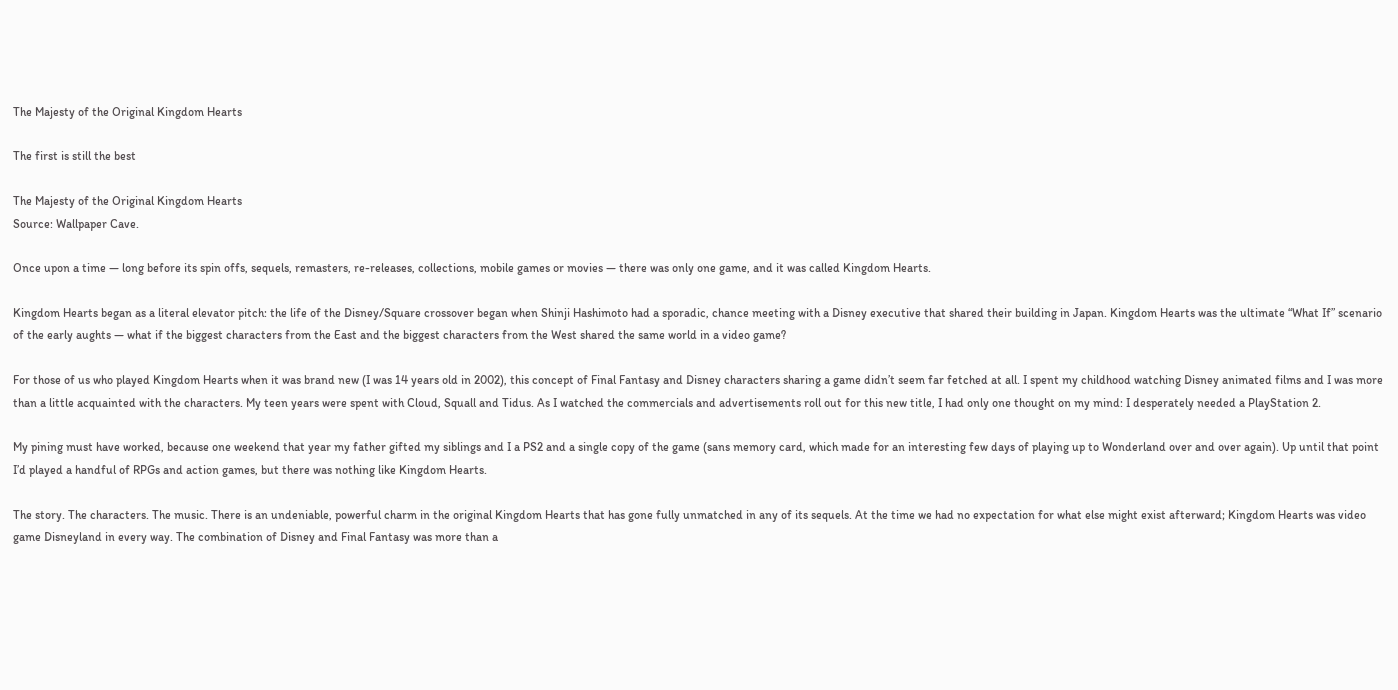The Majesty of the Original Kingdom Hearts

The first is still the best

The Majesty of the Original Kingdom Hearts
Source: Wallpaper Cave.

Once upon a time — long before its spin offs, sequels, remasters, re-releases, collections, mobile games or movies — there was only one game, and it was called Kingdom Hearts.

Kingdom Hearts began as a literal elevator pitch: the life of the Disney/Square crossover began when Shinji Hashimoto had a sporadic, chance meeting with a Disney executive that shared their building in Japan. Kingdom Hearts was the ultimate “What If” scenario of the early aughts — what if the biggest characters from the East and the biggest characters from the West shared the same world in a video game?

For those of us who played Kingdom Hearts when it was brand new (I was 14 years old in 2002), this concept of Final Fantasy and Disney characters sharing a game didn’t seem far fetched at all. I spent my childhood watching Disney animated films and I was more than a little acquainted with the characters. My teen years were spent with Cloud, Squall and Tidus. As I watched the commercials and advertisements roll out for this new title, I had only one thought on my mind: I desperately needed a PlayStation 2.

My pining must have worked, because one weekend that year my father gifted my siblings and I a PS2 and a single copy of the game (sans memory card, which made for an interesting few days of playing up to Wonderland over and over again). Up until that point I’d played a handful of RPGs and action games, but there was nothing like Kingdom Hearts.

The story. The characters. The music. There is an undeniable, powerful charm in the original Kingdom Hearts that has gone fully unmatched in any of its sequels. At the time we had no expectation for what else might exist afterward; Kingdom Hearts was video game Disneyland in every way. The combination of Disney and Final Fantasy was more than a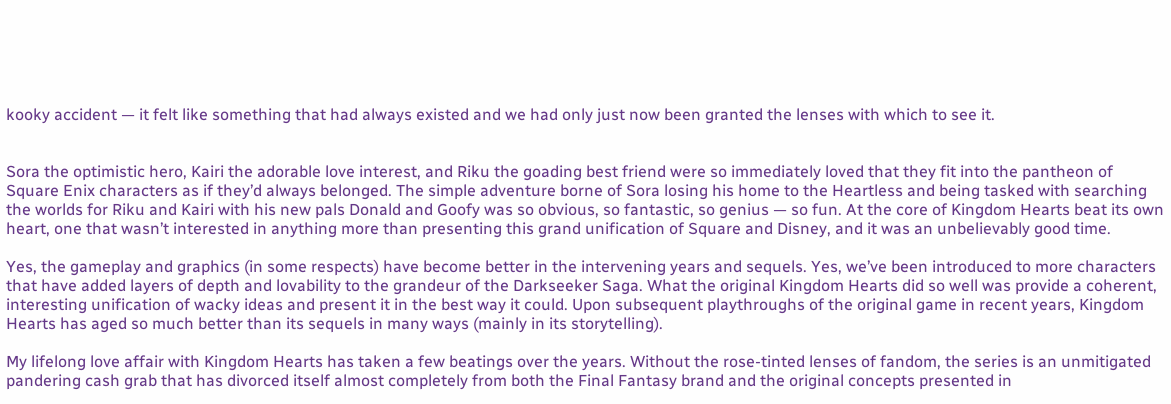kooky accident — it felt like something that had always existed and we had only just now been granted the lenses with which to see it.


Sora the optimistic hero, Kairi the adorable love interest, and Riku the goading best friend were so immediately loved that they fit into the pantheon of Square Enix characters as if they’d always belonged. The simple adventure borne of Sora losing his home to the Heartless and being tasked with searching the worlds for Riku and Kairi with his new pals Donald and Goofy was so obvious, so fantastic, so genius — so fun. At the core of Kingdom Hearts beat its own heart, one that wasn’t interested in anything more than presenting this grand unification of Square and Disney, and it was an unbelievably good time.

Yes, the gameplay and graphics (in some respects) have become better in the intervening years and sequels. Yes, we’ve been introduced to more characters that have added layers of depth and lovability to the grandeur of the Darkseeker Saga. What the original Kingdom Hearts did so well was provide a coherent, interesting unification of wacky ideas and present it in the best way it could. Upon subsequent playthroughs of the original game in recent years, Kingdom Hearts has aged so much better than its sequels in many ways (mainly in its storytelling).

My lifelong love affair with Kingdom Hearts has taken a few beatings over the years. Without the rose-tinted lenses of fandom, the series is an unmitigated pandering cash grab that has divorced itself almost completely from both the Final Fantasy brand and the original concepts presented in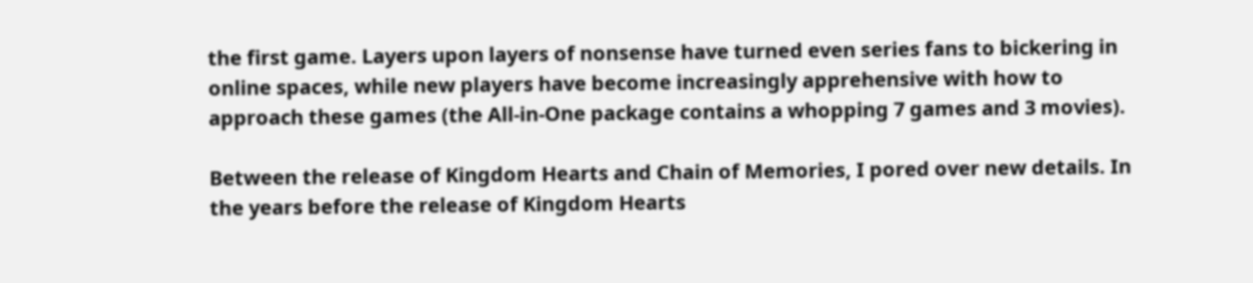the first game. Layers upon layers of nonsense have turned even series fans to bickering in online spaces, while new players have become increasingly apprehensive with how to approach these games (the All-in-One package contains a whopping 7 games and 3 movies).

Between the release of Kingdom Hearts and Chain of Memories, I pored over new details. In the years before the release of Kingdom Hearts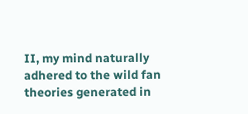II, my mind naturally adhered to the wild fan theories generated in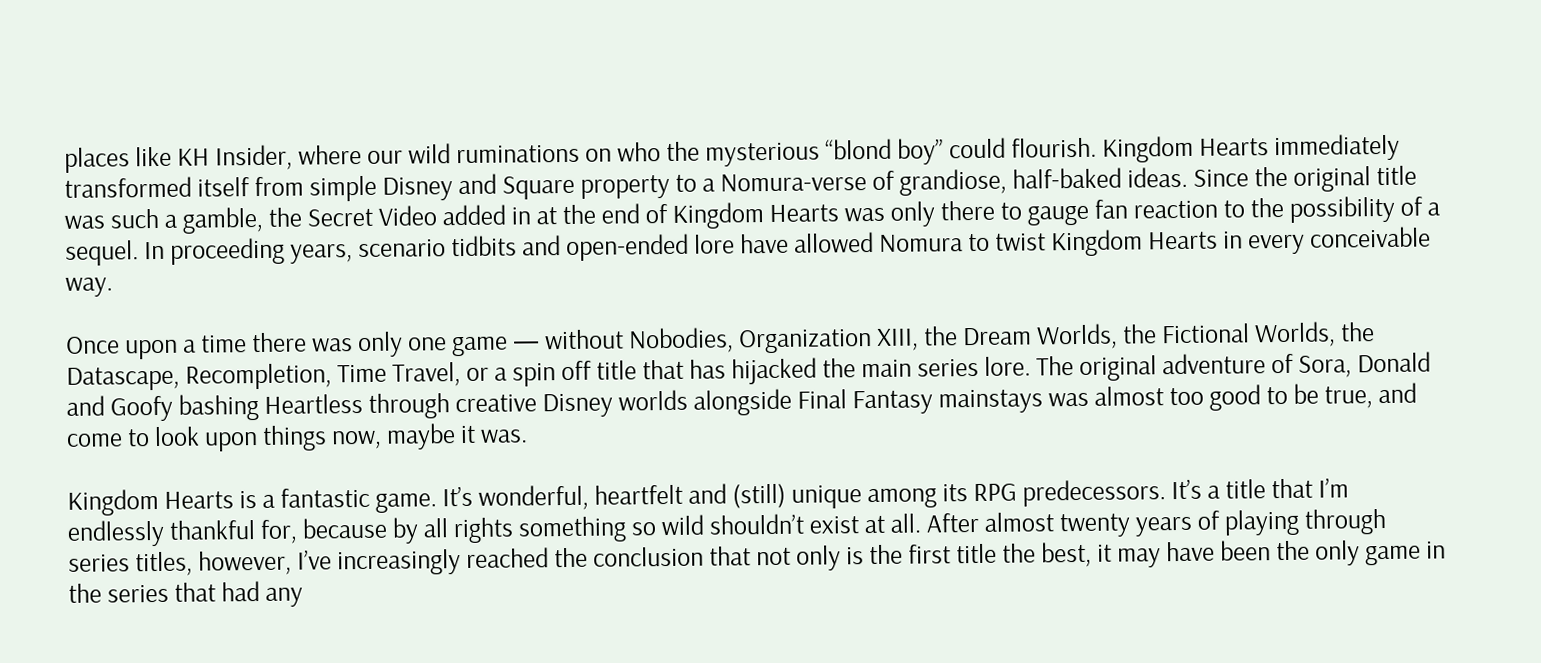places like KH Insider, where our wild ruminations on who the mysterious “blond boy” could flourish. Kingdom Hearts immediately transformed itself from simple Disney and Square property to a Nomura-verse of grandiose, half-baked ideas. Since the original title was such a gamble, the Secret Video added in at the end of Kingdom Hearts was only there to gauge fan reaction to the possibility of a sequel. In proceeding years, scenario tidbits and open-ended lore have allowed Nomura to twist Kingdom Hearts in every conceivable way.

Once upon a time there was only one game — without Nobodies, Organization XIII, the Dream Worlds, the Fictional Worlds, the Datascape, Recompletion, Time Travel, or a spin off title that has hijacked the main series lore. The original adventure of Sora, Donald and Goofy bashing Heartless through creative Disney worlds alongside Final Fantasy mainstays was almost too good to be true, and come to look upon things now, maybe it was.

Kingdom Hearts is a fantastic game. It’s wonderful, heartfelt and (still) unique among its RPG predecessors. It’s a title that I’m endlessly thankful for, because by all rights something so wild shouldn’t exist at all. After almost twenty years of playing through series titles, however, I’ve increasingly reached the conclusion that not only is the first title the best, it may have been the only game in the series that had any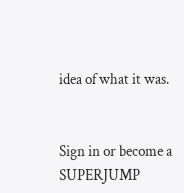idea of what it was.


Sign in or become a SUPERJUMP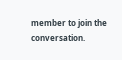member to join the conversation.